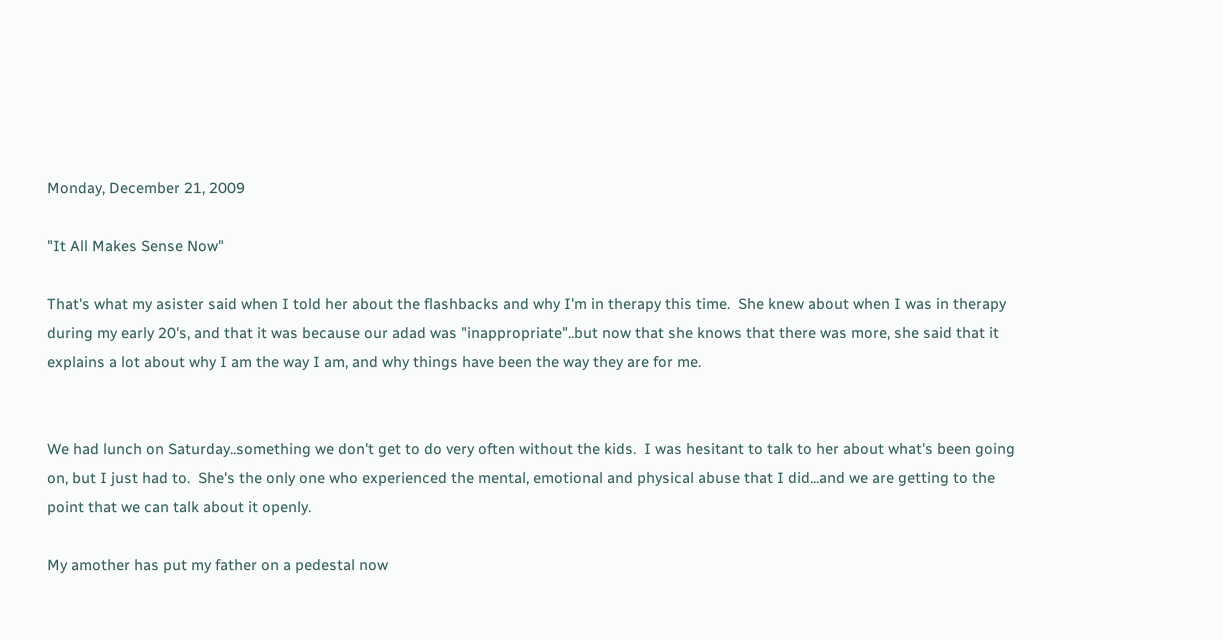Monday, December 21, 2009

"It All Makes Sense Now"

That's what my asister said when I told her about the flashbacks and why I'm in therapy this time.  She knew about when I was in therapy during my early 20's, and that it was because our adad was "inappropriate"..but now that she knows that there was more, she said that it explains a lot about why I am the way I am, and why things have been the way they are for me.


We had lunch on Saturday..something we don't get to do very often without the kids.  I was hesitant to talk to her about what's been going on, but I just had to.  She's the only one who experienced the mental, emotional and physical abuse that I did...and we are getting to the point that we can talk about it openly.

My amother has put my father on a pedestal now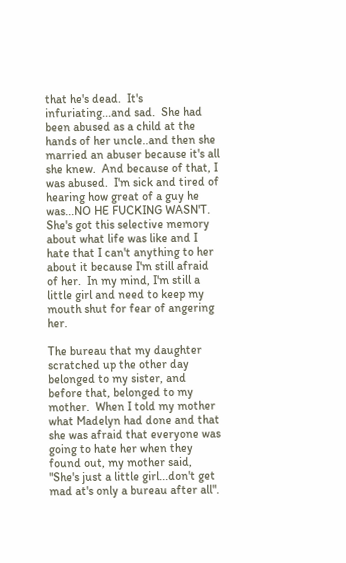that he's dead.  It's infuriating...and sad.  She had been abused as a child at the hands of her uncle..and then she married an abuser because it's all she knew.  And because of that, I was abused.  I'm sick and tired of hearing how great of a guy he was...NO HE FUCKING WASN'T.  She's got this selective memory about what life was like and I hate that I can't anything to her about it because I'm still afraid of her.  In my mind, I'm still a little girl and need to keep my mouth shut for fear of angering her.

The bureau that my daughter scratched up the other day belonged to my sister, and before that, belonged to my mother.  When I told my mother what Madelyn had done and that she was afraid that everyone was going to hate her when they found out, my mother said, "She's just a little girl...don't get mad at's only a bureau after all".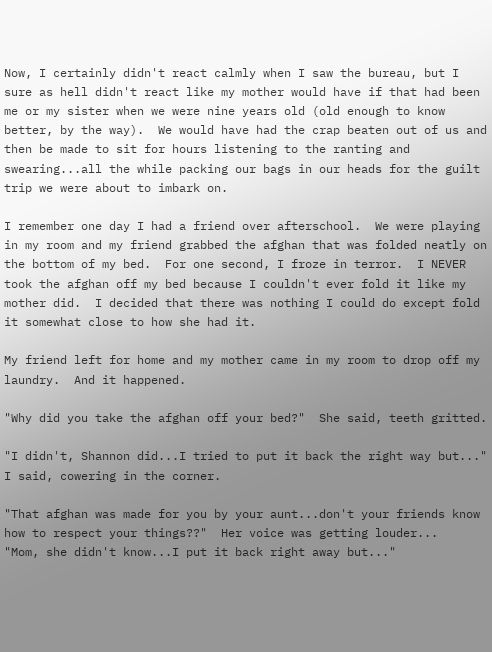Now, I certainly didn't react calmly when I saw the bureau, but I sure as hell didn't react like my mother would have if that had been me or my sister when we were nine years old (old enough to know better, by the way).  We would have had the crap beaten out of us and then be made to sit for hours listening to the ranting and swearing...all the while packing our bags in our heads for the guilt trip we were about to imbark on.

I remember one day I had a friend over afterschool.  We were playing in my room and my friend grabbed the afghan that was folded neatly on the bottom of my bed.  For one second, I froze in terror.  I NEVER took the afghan off my bed because I couldn't ever fold it like my mother did.  I decided that there was nothing I could do except fold it somewhat close to how she had it.

My friend left for home and my mother came in my room to drop off my laundry.  And it happened.

"Why did you take the afghan off your bed?"  She said, teeth gritted.

"I didn't, Shannon did...I tried to put it back the right way but..."  I said, cowering in the corner.

"That afghan was made for you by your aunt...don't your friends know how to respect your things??"  Her voice was getting louder...
"Mom, she didn't know...I put it back right away but..."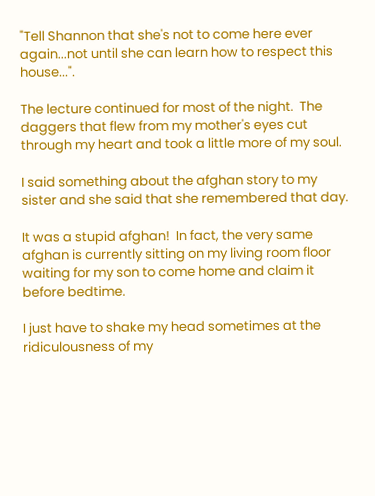"Tell Shannon that she's not to come here ever again...not until she can learn how to respect this house...".

The lecture continued for most of the night.  The daggers that flew from my mother's eyes cut through my heart and took a little more of my soul.

I said something about the afghan story to my sister and she said that she remembered that day.

It was a stupid afghan!  In fact, the very same afghan is currently sitting on my living room floor waiting for my son to come home and claim it before bedtime.

I just have to shake my head sometimes at the ridiculousness of my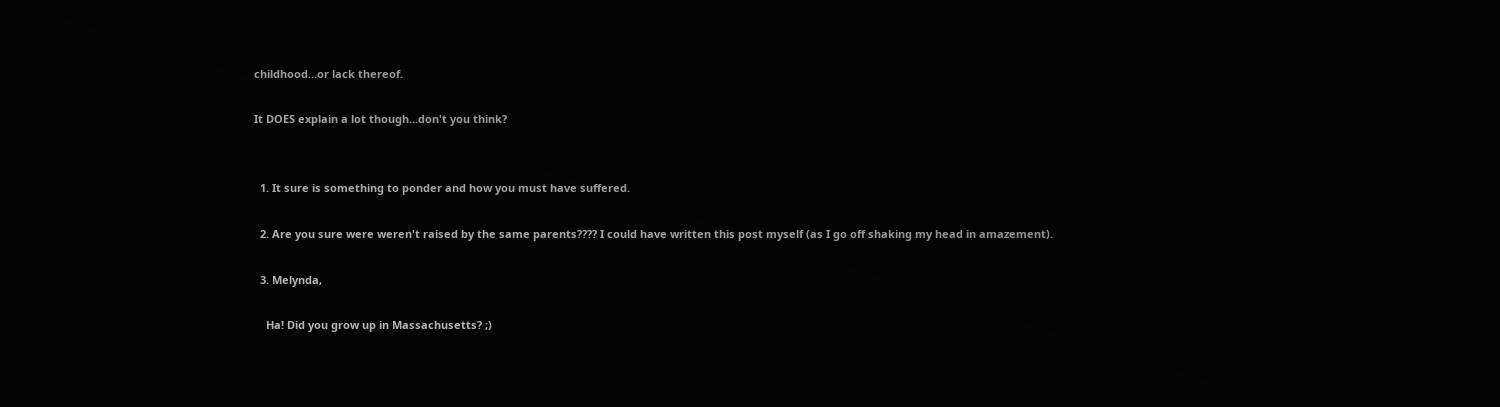childhood...or lack thereof.

It DOES explain a lot though...don't you think?


  1. It sure is something to ponder and how you must have suffered.

  2. Are you sure were weren't raised by the same parents???? I could have written this post myself (as I go off shaking my head in amazement).

  3. Melynda,

    Ha! Did you grow up in Massachusetts? ;)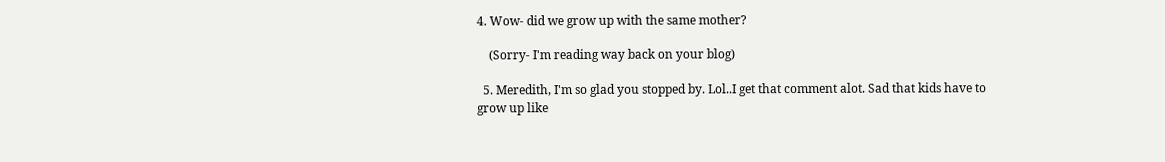4. Wow- did we grow up with the same mother?

    (Sorry- I'm reading way back on your blog)

  5. Meredith, I'm so glad you stopped by. Lol..I get that comment alot. Sad that kids have to grow up like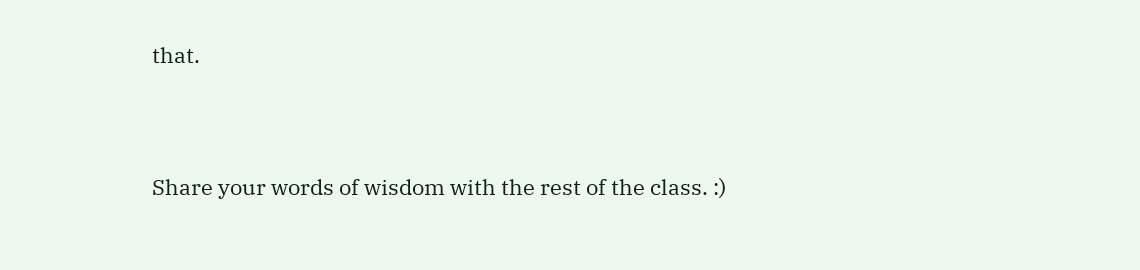that.


Share your words of wisdom with the rest of the class. :)